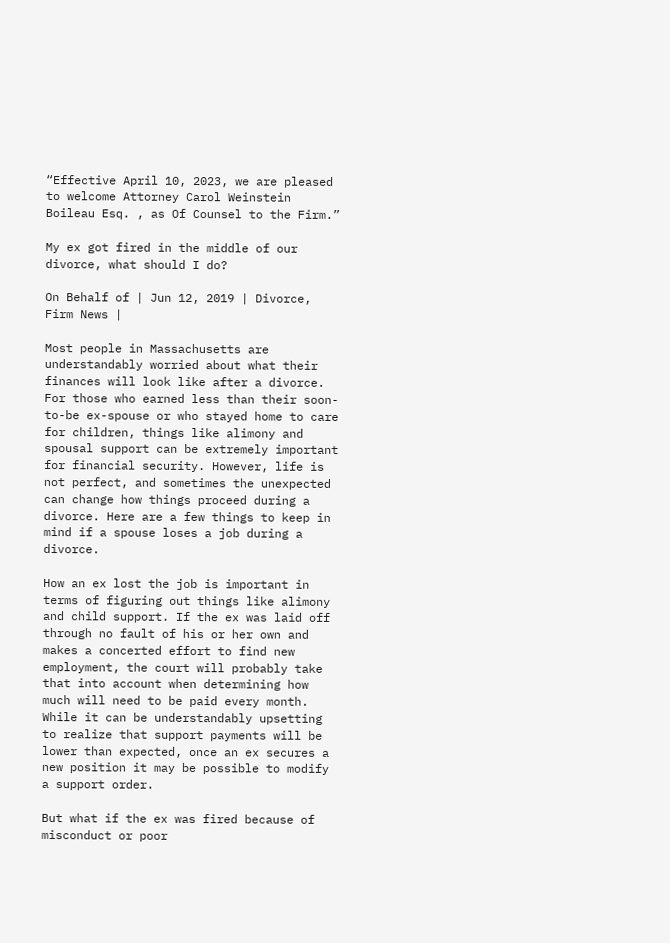“Effective April 10, 2023, we are pleased to welcome Attorney Carol Weinstein Boileau Esq. , as Of Counsel to the Firm.”

My ex got fired in the middle of our divorce, what should I do?

On Behalf of | Jun 12, 2019 | Divorce, Firm News |

Most people in Massachusetts are understandably worried about what their finances will look like after a divorce. For those who earned less than their soon-to-be ex-spouse or who stayed home to care for children, things like alimony and spousal support can be extremely important for financial security. However, life is not perfect, and sometimes the unexpected can change how things proceed during a divorce. Here are a few things to keep in mind if a spouse loses a job during a divorce.

How an ex lost the job is important in terms of figuring out things like alimony and child support. If the ex was laid off through no fault of his or her own and makes a concerted effort to find new employment, the court will probably take that into account when determining how much will need to be paid every month. While it can be understandably upsetting to realize that support payments will be lower than expected, once an ex secures a new position it may be possible to modify a support order.

But what if the ex was fired because of misconduct or poor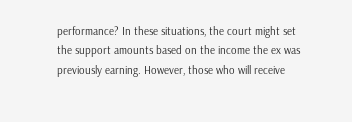performance? In these situations, the court might set the support amounts based on the income the ex was previously earning. However, those who will receive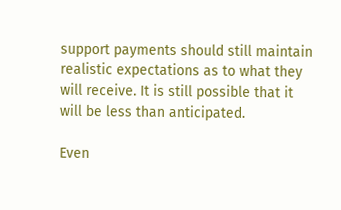support payments should still maintain realistic expectations as to what they will receive. It is still possible that it will be less than anticipated.

Even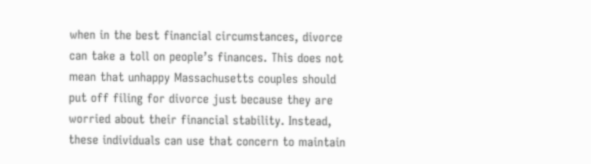when in the best financial circumstances, divorce can take a toll on people’s finances. This does not mean that unhappy Massachusetts couples should put off filing for divorce just because they are worried about their financial stability. Instead, these individuals can use that concern to maintain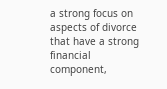a strong focus on aspects of divorce that have a strong financial component,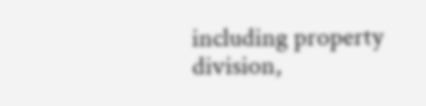including property division,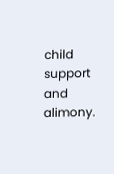child support and alimony.